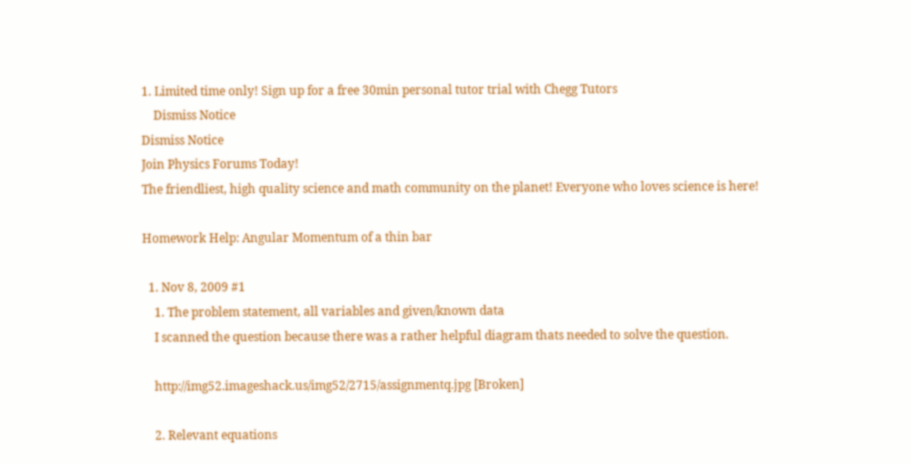1. Limited time only! Sign up for a free 30min personal tutor trial with Chegg Tutors
    Dismiss Notice
Dismiss Notice
Join Physics Forums Today!
The friendliest, high quality science and math community on the planet! Everyone who loves science is here!

Homework Help: Angular Momentum of a thin bar

  1. Nov 8, 2009 #1
    1. The problem statement, all variables and given/known data
    I scanned the question because there was a rather helpful diagram thats needed to solve the question.

    http://img52.imageshack.us/img52/2715/assignmentq.jpg [Broken]

    2. Relevant equations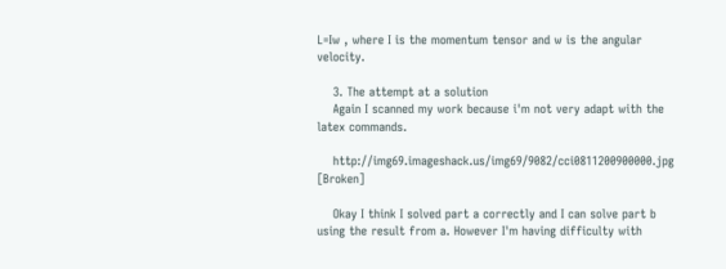L=Iw , where I is the momentum tensor and w is the angular velocity.

    3. The attempt at a solution
    Again I scanned my work because i'm not very adapt with the latex commands.

    http://img69.imageshack.us/img69/9082/cci0811200900000.jpg [Broken]

    Okay I think I solved part a correctly and I can solve part b using the result from a. However I'm having difficulty with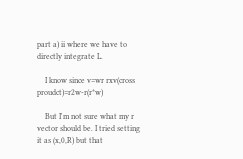part a) ii where we have to directly integrate L.

    I know since v=wr rxv(cross proudct)=r2w-r(r*w)

    But I'm not sure what my r vector should be. I tried setting it as (x,0,R) but that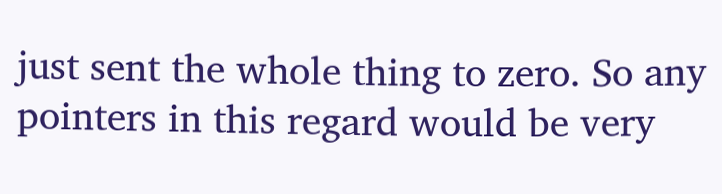just sent the whole thing to zero. So any pointers in this regard would be very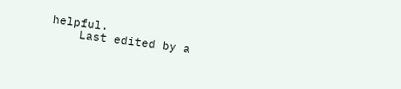helpful.
    Last edited by a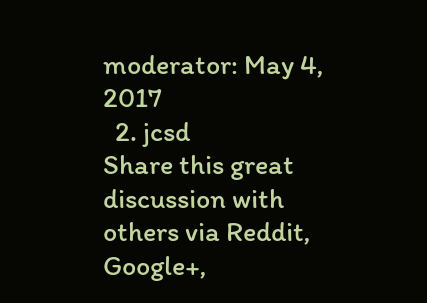moderator: May 4, 2017
  2. jcsd
Share this great discussion with others via Reddit, Google+,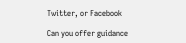Twitter, or Facebook

Can you offer guidance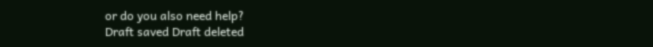or do you also need help?
Draft saved Draft deleted